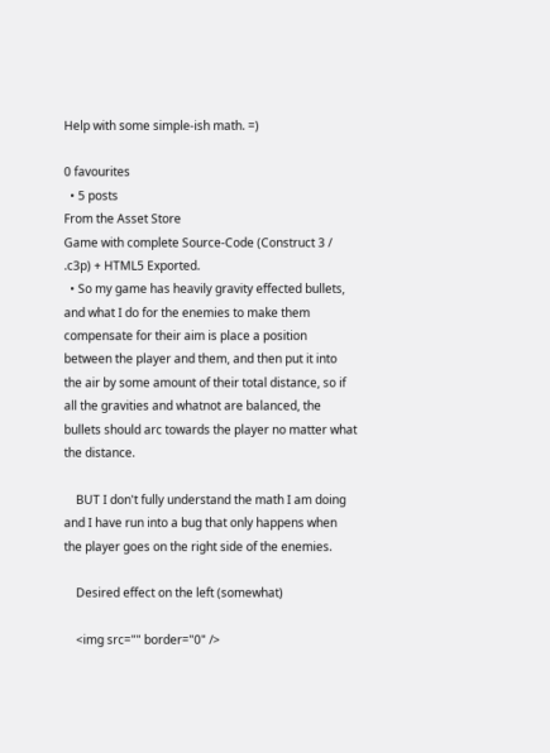Help with some simple-ish math. =)

0 favourites
  • 5 posts
From the Asset Store
Game with complete Source-Code (Construct 3 / .c3p) + HTML5 Exported.
  • So my game has heavily gravity effected bullets, and what I do for the enemies to make them compensate for their aim is place a position between the player and them, and then put it into the air by some amount of their total distance, so if all the gravities and whatnot are balanced, the bullets should arc towards the player no matter what the distance.

    BUT I don't fully understand the math I am doing and I have run into a bug that only happens when the player goes on the right side of the enemies.

    Desired effect on the left (somewhat)

    <img src="" border="0" />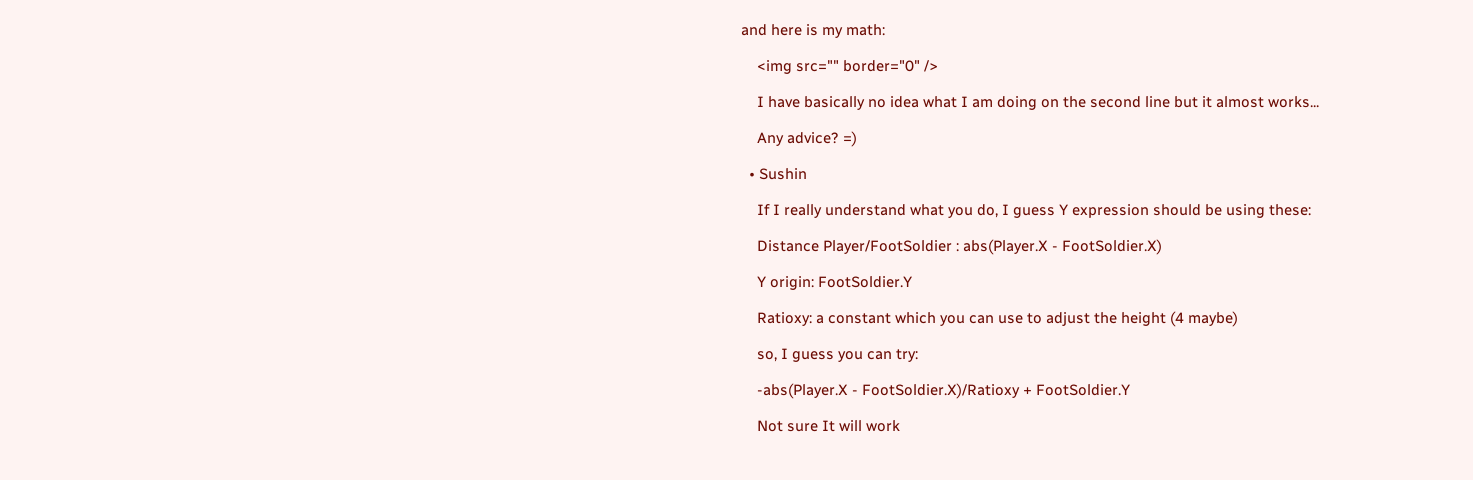and here is my math:

    <img src="" border="0" />

    I have basically no idea what I am doing on the second line but it almost works...

    Any advice? =)

  • Sushin

    If I really understand what you do, I guess Y expression should be using these:

    Distance Player/FootSoldier : abs(Player.X - FootSoldier.X)

    Y origin: FootSoldier.Y

    Ratioxy: a constant which you can use to adjust the height (4 maybe)

    so, I guess you can try:

    -abs(Player.X - FootSoldier.X)/Ratioxy + FootSoldier.Y

    Not sure It will work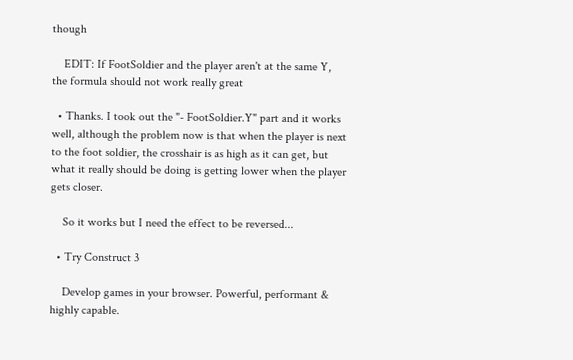though

    EDIT: If FootSoldier and the player aren't at the same Y, the formula should not work really great

  • Thanks. I took out the "- FootSoldier.Y" part and it works well, although the problem now is that when the player is next to the foot soldier, the crosshair is as high as it can get, but what it really should be doing is getting lower when the player gets closer.

    So it works but I need the effect to be reversed...

  • Try Construct 3

    Develop games in your browser. Powerful, performant & highly capable.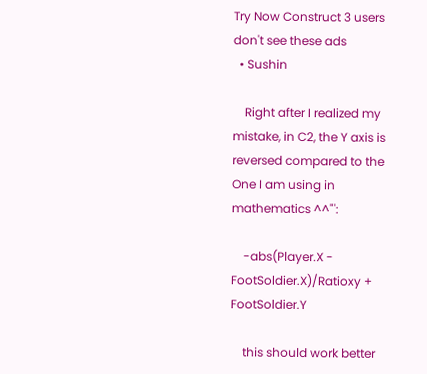Try Now Construct 3 users don't see these ads
  • Sushin

    Right after I realized my mistake, in C2, the Y axis is reversed compared to the One I am using in mathematics ^^"':

    -abs(Player.X - FootSoldier.X)/Ratioxy + FootSoldier.Y

    this should work better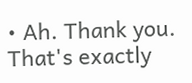• Ah. Thank you. That's exactly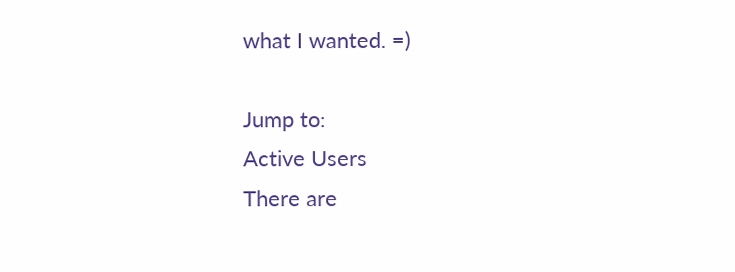what I wanted. =)

Jump to:
Active Users
There are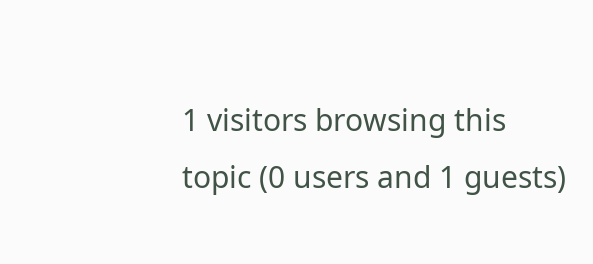1 visitors browsing this topic (0 users and 1 guests)